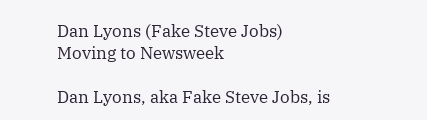Dan Lyons (Fake Steve Jobs) Moving to Newsweek

Dan Lyons, aka Fake Steve Jobs, is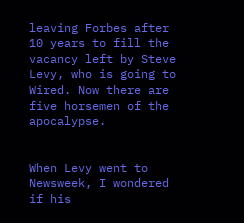leaving Forbes after 10 years to fill the vacancy left by Steve Levy, who is going to Wired. Now there are five horsemen of the apocalypse.


When Levy went to Newsweek, I wondered if his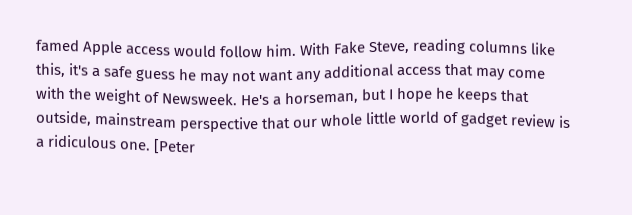famed Apple access would follow him. With Fake Steve, reading columns like this, it's a safe guess he may not want any additional access that may come with the weight of Newsweek. He's a horseman, but I hope he keeps that outside, mainstream perspective that our whole little world of gadget review is a ridiculous one. [Peter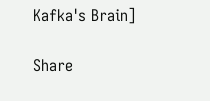Kafka's Brain]

Share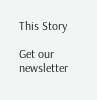This Story

Get our newsletter